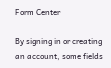Form Center

By signing in or creating an account, some fields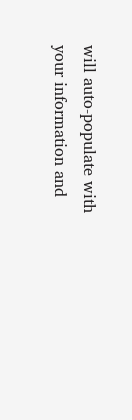will auto-populate with your information and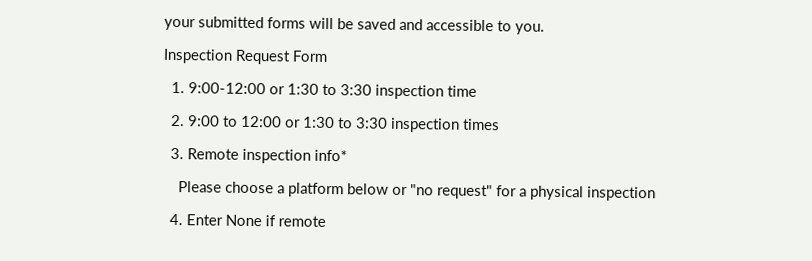your submitted forms will be saved and accessible to you.

Inspection Request Form

  1. 9:00-12:00 or 1:30 to 3:30 inspection time

  2. 9:00 to 12:00 or 1:30 to 3:30 inspection times

  3. Remote inspection info*

    Please choose a platform below or "no request" for a physical inspection

  4. Enter None if remote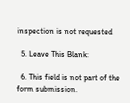inspection is not requested

  5. Leave This Blank:

  6. This field is not part of the form submission.